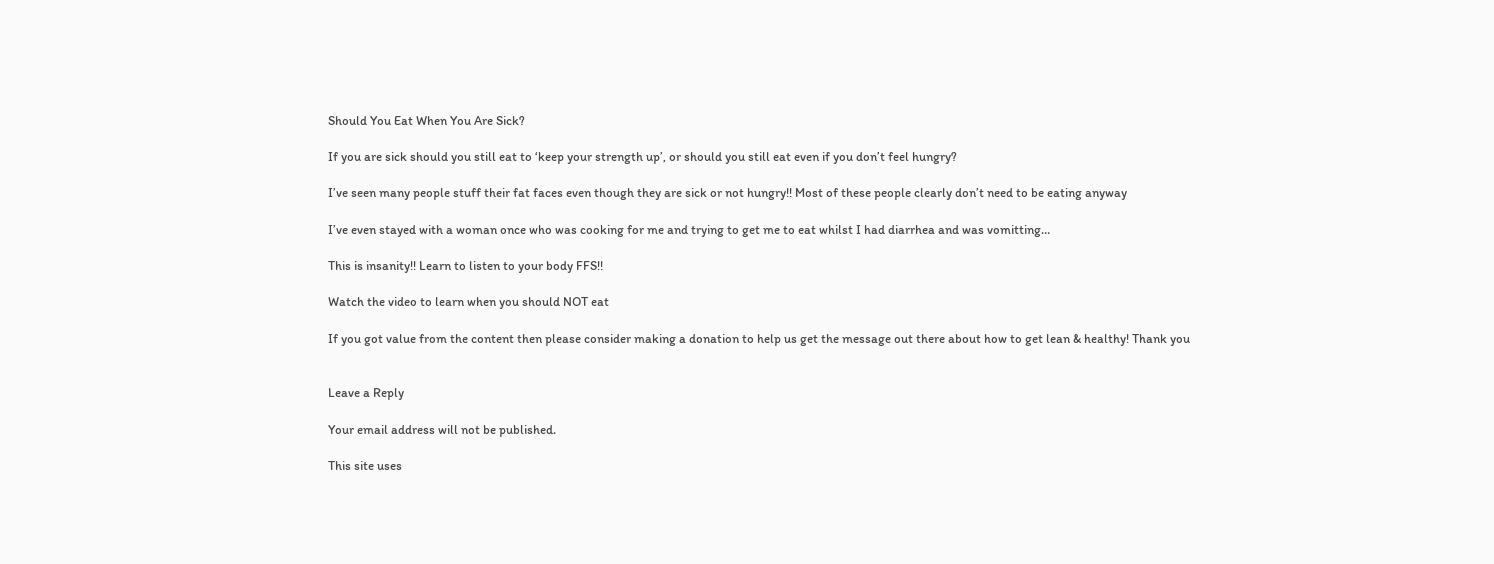Should You Eat When You Are Sick?

If you are sick should you still eat to ‘keep your strength up’, or should you still eat even if you don’t feel hungry?

I’ve seen many people stuff their fat faces even though they are sick or not hungry!! Most of these people clearly don’t need to be eating anyway

I’ve even stayed with a woman once who was cooking for me and trying to get me to eat whilst I had diarrhea and was vomitting…

This is insanity!! Learn to listen to your body FFS!!

Watch the video to learn when you should NOT eat

If you got value from the content then please consider making a donation to help us get the message out there about how to get lean & healthy! Thank you


Leave a Reply

Your email address will not be published.

This site uses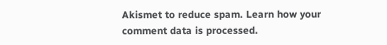Akismet to reduce spam. Learn how your comment data is processed.